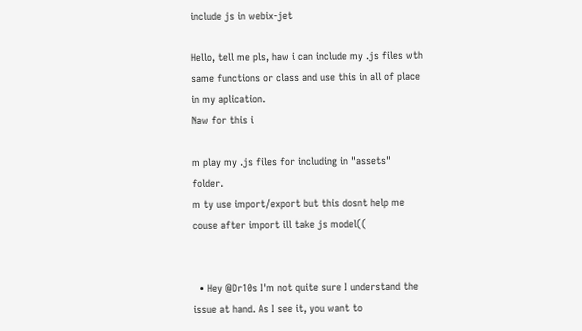include js in webix-jet

Hello, tell me pls, haw i can include my .js files wth same functions or class and use this in all of place in my aplication.
Naw for this i

m play my .js files for including in "assets" folder.
m ty use import/export but this dosnt help me couse after import ill take js model((


  • Hey @Dr10s I'm not quite sure I understand the issue at hand. As I see it, you want to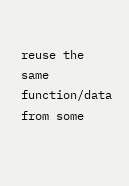reuse the same function/data from some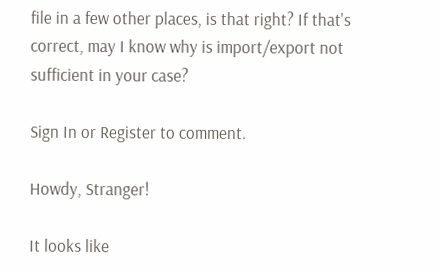file in a few other places, is that right? If that's correct, may I know why is import/export not sufficient in your case?

Sign In or Register to comment.

Howdy, Stranger!

It looks like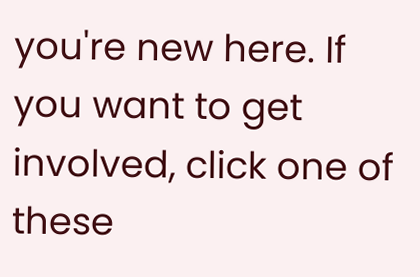you're new here. If you want to get involved, click one of these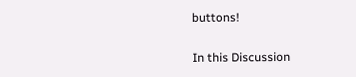buttons!

In this Discussion